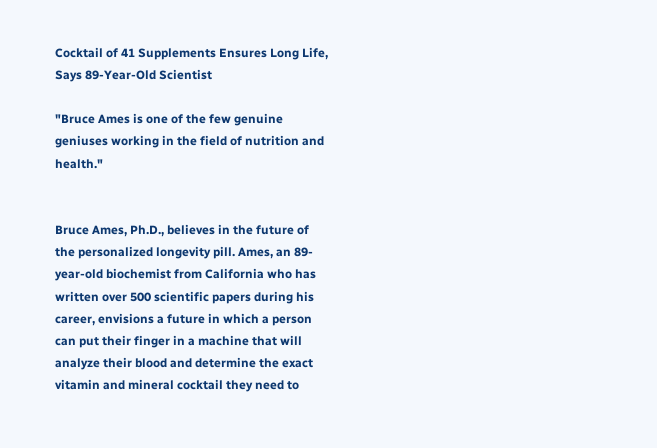Cocktail of 41 Supplements Ensures Long Life, Says 89-Year-Old Scientist

"Bruce Ames is one of the few genuine geniuses working in the field of nutrition and health."


Bruce Ames, Ph.D., believes in the future of the personalized longevity pill. Ames, an 89-year-old biochemist from California who has written over 500 scientific papers during his career, envisions a future in which a person can put their finger in a machine that will analyze their blood and determine the exact vitamin and mineral cocktail they need to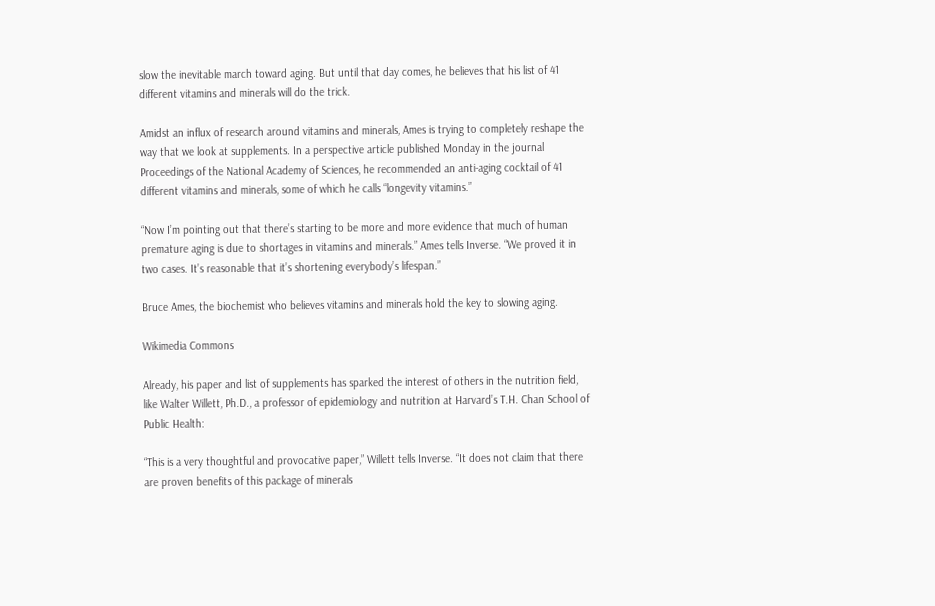slow the inevitable march toward aging. But until that day comes, he believes that his list of 41 different vitamins and minerals will do the trick.

Amidst an influx of research around vitamins and minerals, Ames is trying to completely reshape the way that we look at supplements. In a perspective article published Monday in the journal Proceedings of the National Academy of Sciences, he recommended an anti-aging cocktail of 41 different vitamins and minerals, some of which he calls “longevity vitamins.”

“Now I’m pointing out that there’s starting to be more and more evidence that much of human premature aging is due to shortages in vitamins and minerals.” Ames tells Inverse. “We proved it in two cases. It’s reasonable that it’s shortening everybody’s lifespan.”

Bruce Ames, the biochemist who believes vitamins and minerals hold the key to slowing aging.

Wikimedia Commons

Already, his paper and list of supplements has sparked the interest of others in the nutrition field, like Walter Willett, Ph.D., a professor of epidemiology and nutrition at Harvard’s T.H. Chan School of Public Health:

“This is a very thoughtful and provocative paper,” Willett tells Inverse. “It does not claim that there are proven benefits of this package of minerals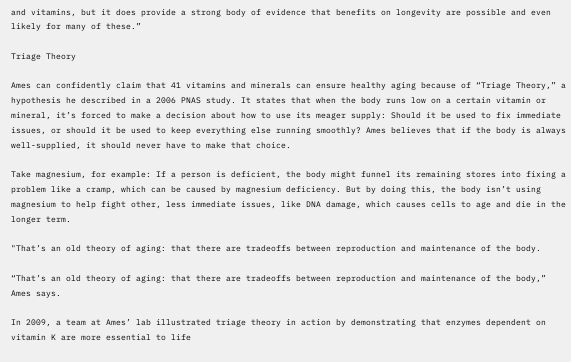and vitamins, but it does provide a strong body of evidence that benefits on longevity are possible and even likely for many of these.”

Triage Theory

Ames can confidently claim that 41 vitamins and minerals can ensure healthy aging because of “Triage Theory,” a hypothesis he described in a 2006 PNAS study. It states that when the body runs low on a certain vitamin or mineral, it’s forced to make a decision about how to use its meager supply: Should it be used to fix immediate issues, or should it be used to keep everything else running smoothly? Ames believes that if the body is always well-supplied, it should never have to make that choice.

Take magnesium, for example: If a person is deficient, the body might funnel its remaining stores into fixing a problem like a cramp, which can be caused by magnesium deficiency. But by doing this, the body isn’t using magnesium to help fight other, less immediate issues, like DNA damage, which causes cells to age and die in the longer term.

"That’s an old theory of aging: that there are tradeoffs between reproduction and maintenance of the body.

“That’s an old theory of aging: that there are tradeoffs between reproduction and maintenance of the body,” Ames says.

In 2009, a team at Ames’ lab illustrated triage theory in action by demonstrating that enzymes dependent on vitamin K are more essential to life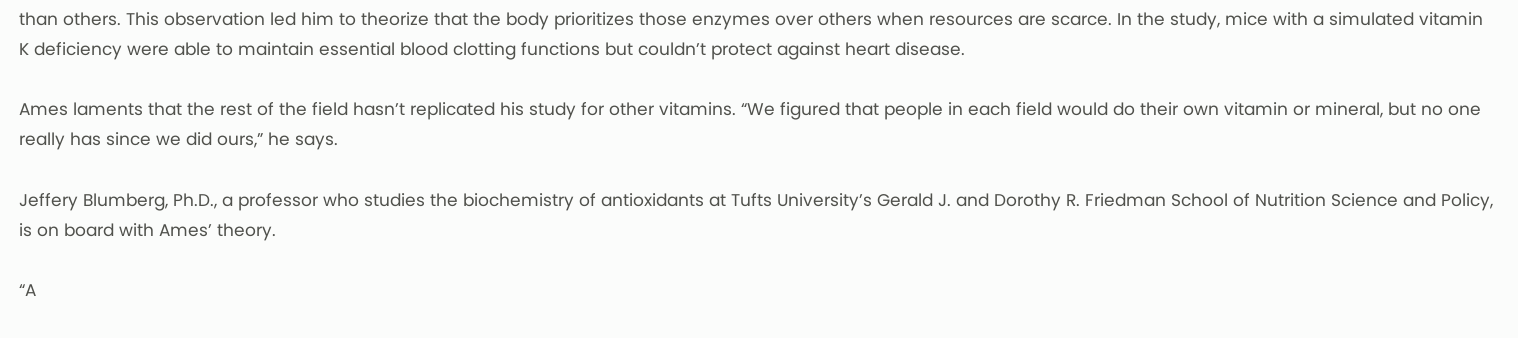than others. This observation led him to theorize that the body prioritizes those enzymes over others when resources are scarce. In the study, mice with a simulated vitamin K deficiency were able to maintain essential blood clotting functions but couldn’t protect against heart disease.

Ames laments that the rest of the field hasn’t replicated his study for other vitamins. “We figured that people in each field would do their own vitamin or mineral, but no one really has since we did ours,” he says.

Jeffery Blumberg, Ph.D., a professor who studies the biochemistry of antioxidants at Tufts University’s Gerald J. and Dorothy R. Friedman School of Nutrition Science and Policy, is on board with Ames’ theory.

“A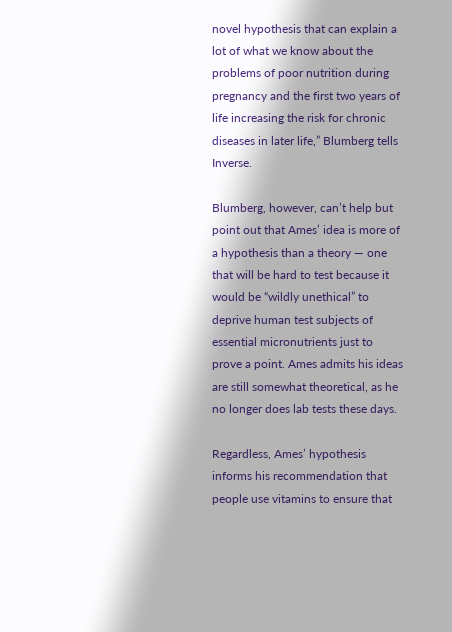novel hypothesis that can explain a lot of what we know about the problems of poor nutrition during pregnancy and the first two years of life increasing the risk for chronic diseases in later life,” Blumberg tells Inverse.

Blumberg, however, can’t help but point out that Ames’ idea is more of a hypothesis than a theory — one that will be hard to test because it would be “wildly unethical” to deprive human test subjects of essential micronutrients just to prove a point. Ames admits his ideas are still somewhat theoretical, as he no longer does lab tests these days.

Regardless, Ames’ hypothesis informs his recommendation that people use vitamins to ensure that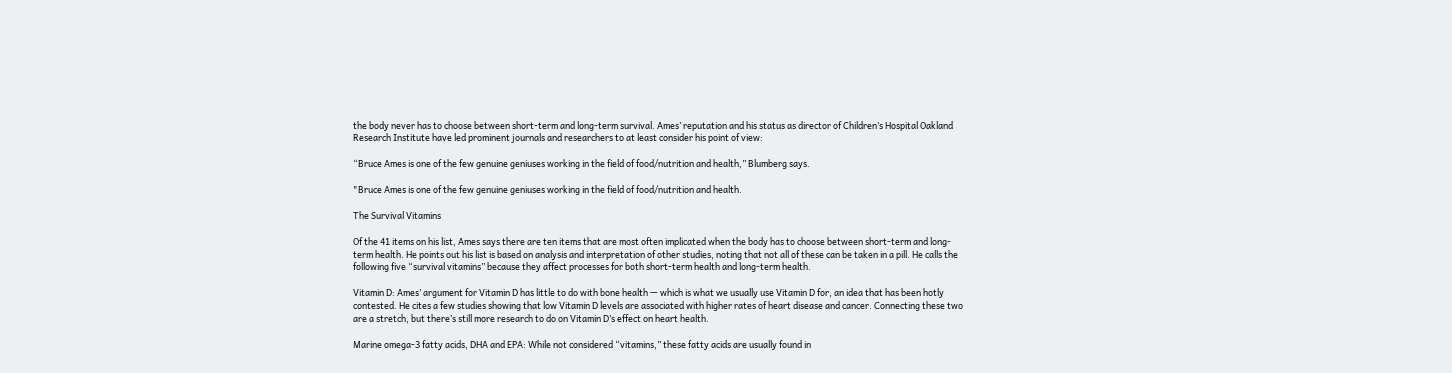the body never has to choose between short-term and long-term survival. Ames’ reputation and his status as director of Children’s Hospital Oakland Research Institute have led prominent journals and researchers to at least consider his point of view:

“Bruce Ames is one of the few genuine geniuses working in the field of food/nutrition and health,” Blumberg says.

"Bruce Ames is one of the few genuine geniuses working in the field of food/nutrition and health.

The Survival Vitamins

Of the 41 items on his list, Ames says there are ten items that are most often implicated when the body has to choose between short-term and long-term health. He points out his list is based on analysis and interpretation of other studies, noting that not all of these can be taken in a pill. He calls the following five “survival vitamins” because they affect processes for both short-term health and long-term health.

Vitamin D: Ames’ argument for Vitamin D has little to do with bone health — which is what we usually use Vitamin D for, an idea that has been hotly contested. He cites a few studies showing that low Vitamin D levels are associated with higher rates of heart disease and cancer. Connecting these two are a stretch, but there’s still more research to do on Vitamin D’s effect on heart health.

Marine omega-3 fatty acids, DHA and EPA: While not considered “vitamins,” these fatty acids are usually found in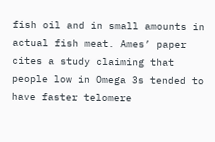fish oil and in small amounts in actual fish meat. Ames’ paper cites a study claiming that people low in Omega 3s tended to have faster telomere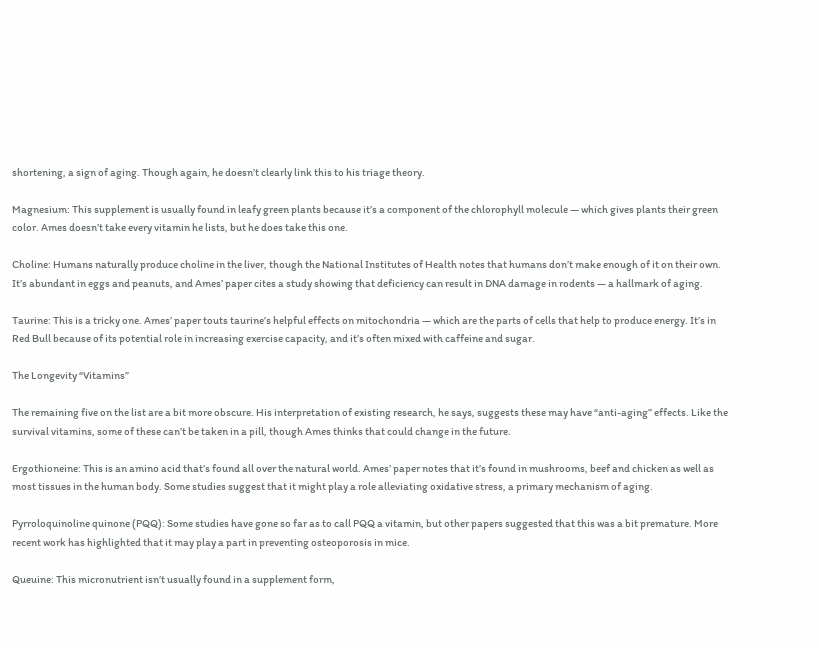shortening, a sign of aging. Though again, he doesn’t clearly link this to his triage theory.

Magnesium: This supplement is usually found in leafy green plants because it’s a component of the chlorophyll molecule — which gives plants their green color. Ames doesn’t take every vitamin he lists, but he does take this one.

Choline: Humans naturally produce choline in the liver, though the National Institutes of Health notes that humans don’t make enough of it on their own. It’s abundant in eggs and peanuts, and Ames’ paper cites a study showing that deficiency can result in DNA damage in rodents — a hallmark of aging.

Taurine: This is a tricky one. Ames’ paper touts taurine’s helpful effects on mitochondria — which are the parts of cells that help to produce energy. It’s in Red Bull because of its potential role in increasing exercise capacity, and it’s often mixed with caffeine and sugar.

The Longevity “Vitamins”

The remaining five on the list are a bit more obscure. His interpretation of existing research, he says, suggests these may have “anti-aging” effects. Like the survival vitamins, some of these can’t be taken in a pill, though Ames thinks that could change in the future.

Ergothioneine: This is an amino acid that’s found all over the natural world. Ames’ paper notes that it’s found in mushrooms, beef and chicken as well as most tissues in the human body. Some studies suggest that it might play a role alleviating oxidative stress, a primary mechanism of aging.

Pyrroloquinoline quinone (PQQ): Some studies have gone so far as to call PQQ a vitamin, but other papers suggested that this was a bit premature. More recent work has highlighted that it may play a part in preventing osteoporosis in mice.

Queuine: This micronutrient isn’t usually found in a supplement form,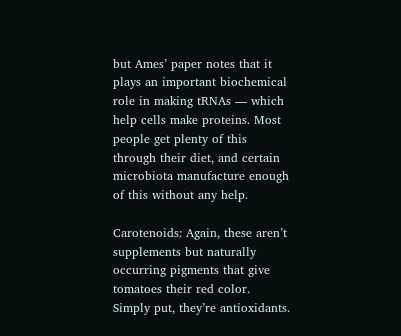but Ames’ paper notes that it plays an important biochemical role in making tRNAs — which help cells make proteins. Most people get plenty of this through their diet, and certain microbiota manufacture enough of this without any help.

Carotenoids: Again, these aren’t supplements but naturally occurring pigments that give tomatoes their red color. Simply put, they’re antioxidants.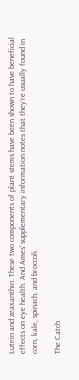Lutein and zeaxanthin: These two components of plant stems have been shown to have beneficial effects on eye health. And Ames’ supplementary information notes that they’re usually found in corn, kale, spinach, and broccoli.

The Catch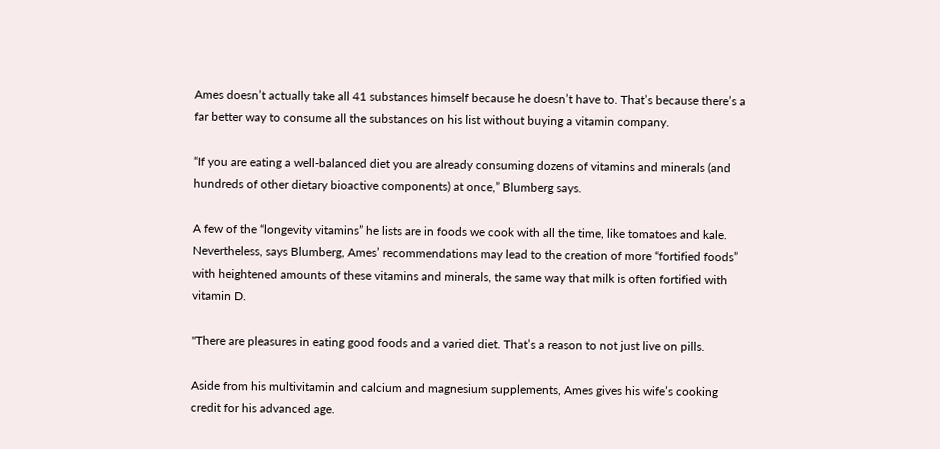Ames doesn’t actually take all 41 substances himself because he doesn’t have to. That’s because there’s a far better way to consume all the substances on his list without buying a vitamin company.

“If you are eating a well-balanced diet you are already consuming dozens of vitamins and minerals (and hundreds of other dietary bioactive components) at once,” Blumberg says.

A few of the “longevity vitamins” he lists are in foods we cook with all the time, like tomatoes and kale. Nevertheless, says Blumberg, Ames’ recommendations may lead to the creation of more “fortified foods” with heightened amounts of these vitamins and minerals, the same way that milk is often fortified with vitamin D.

"There are pleasures in eating good foods and a varied diet. That’s a reason to not just live on pills.

Aside from his multivitamin and calcium and magnesium supplements, Ames gives his wife’s cooking credit for his advanced age.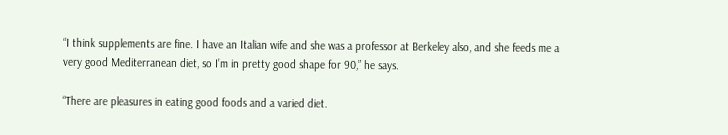“I think supplements are fine. I have an Italian wife and she was a professor at Berkeley also, and she feeds me a very good Mediterranean diet, so I’m in pretty good shape for 90,” he says.

“There are pleasures in eating good foods and a varied diet.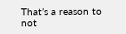That’s a reason to not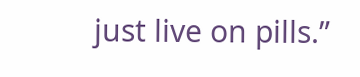just live on pills.”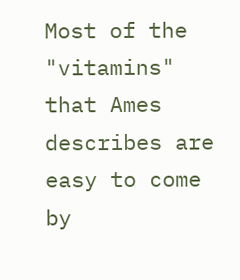Most of the "vitamins" that Ames describes are easy to come by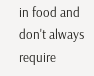in food and don't always require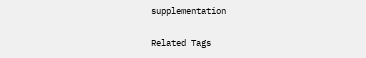supplementation

Related Tags